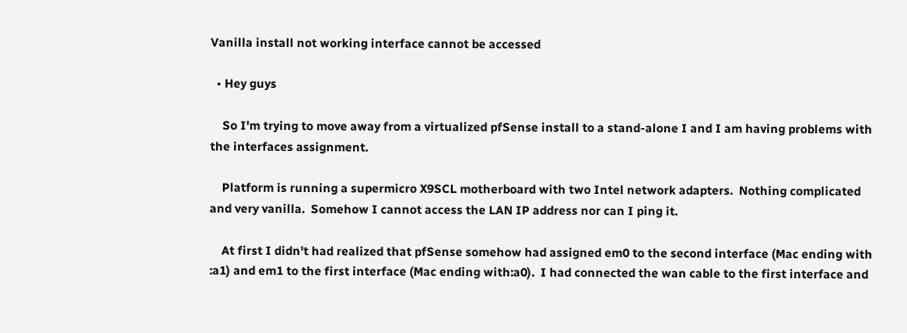Vanilla install not working interface cannot be accessed

  • Hey guys

    So I'm trying to move away from a virtualized pfSense install to a stand-alone I and I am having problems with the interfaces assignment.

    Platform is running a supermicro X9SCL motherboard with two Intel network adapters.  Nothing complicated and very vanilla.  Somehow I cannot access the LAN IP address nor can I ping it.

    At first I didn't had realized that pfSense somehow had assigned em0 to the second interface (Mac ending with :a1) and em1 to the first interface (Mac ending with:a0).  I had connected the wan cable to the first interface and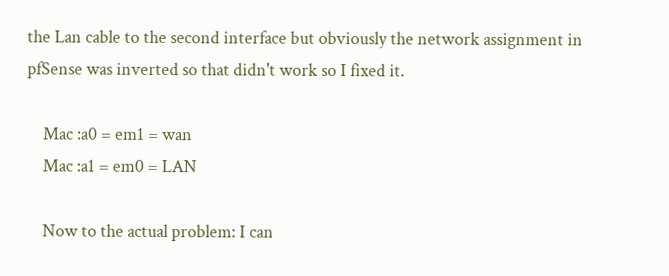the Lan cable to the second interface but obviously the network assignment in pfSense was inverted so that didn't work so I fixed it.

    Mac :a0 = em1 = wan
    Mac :a1 = em0 = LAN

    Now to the actual problem: I can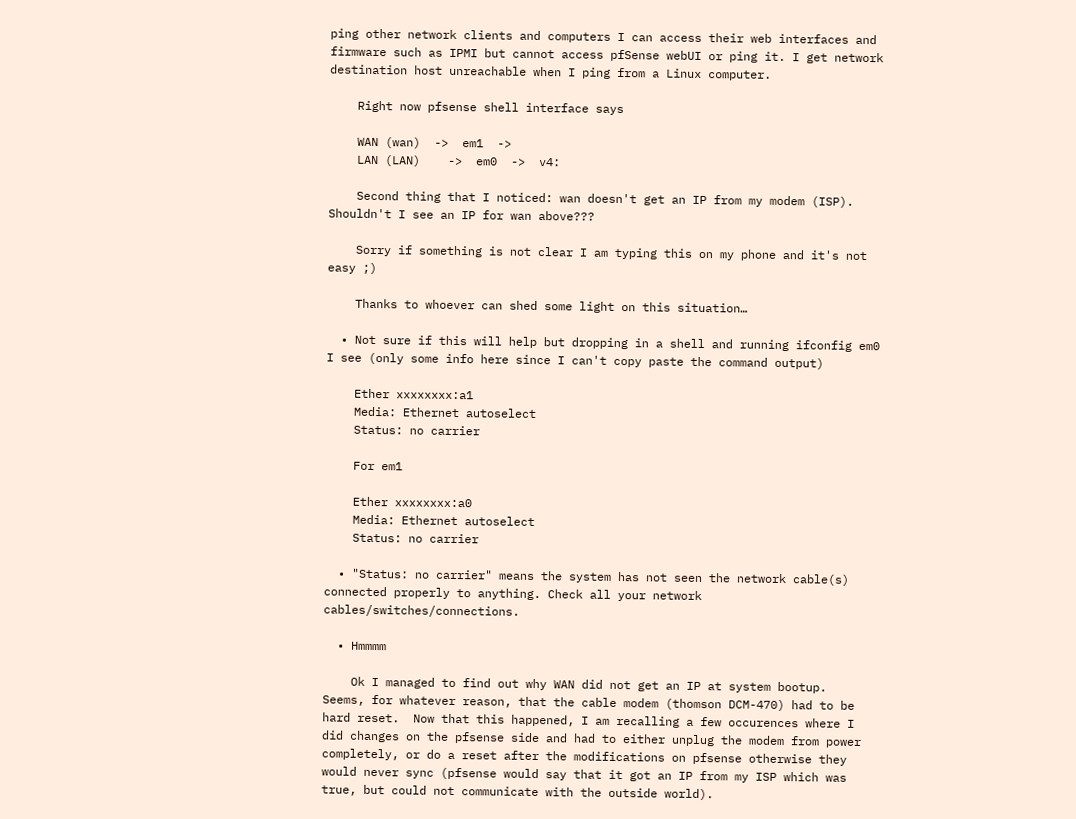ping other network clients and computers I can access their web interfaces and firmware such as IPMI but cannot access pfSense webUI or ping it. I get network destination host unreachable when I ping from a Linux computer.

    Right now pfsense shell interface says

    WAN (wan)  ->  em1  ->
    LAN (LAN)    ->  em0  ->  v4:

    Second thing that I noticed: wan doesn't get an IP from my modem (ISP).  Shouldn't I see an IP for wan above???

    Sorry if something is not clear I am typing this on my phone and it's not easy ;)

    Thanks to whoever can shed some light on this situation…

  • Not sure if this will help but dropping in a shell and running ifconfig em0 I see (only some info here since I can't copy paste the command output)

    Ether xxxxxxxx:a1
    Media: Ethernet autoselect
    Status: no carrier

    For em1

    Ether xxxxxxxx:a0
    Media: Ethernet autoselect
    Status: no carrier

  • "Status: no carrier" means the system has not seen the network cable(s) connected properly to anything. Check all your network cables/switches/connections.

  • Hmmmm

    Ok I managed to find out why WAN did not get an IP at system bootup.  Seems, for whatever reason, that the cable modem (thomson DCM-470) had to be hard reset.  Now that this happened, I am recalling a few occurences where I did changes on the pfsense side and had to either unplug the modem from power completely, or do a reset after the modifications on pfsense otherwise they would never sync (pfsense would say that it got an IP from my ISP which was true, but could not communicate with the outside world).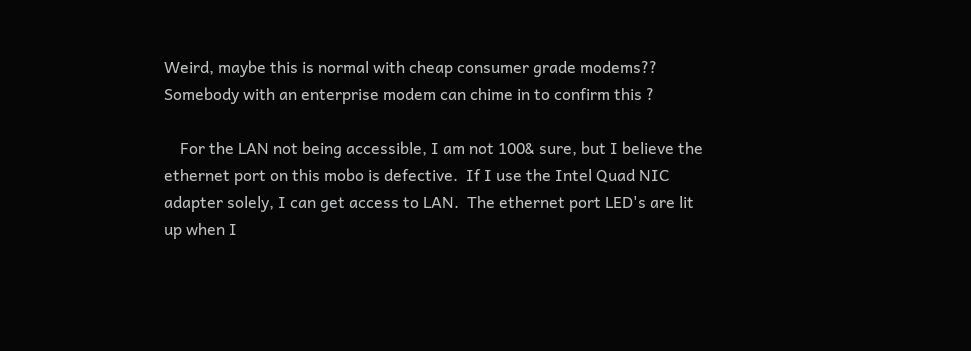Weird, maybe this is normal with cheap consumer grade modems??  Somebody with an enterprise modem can chime in to confirm this ?

    For the LAN not being accessible, I am not 100& sure, but I believe the ethernet port on this mobo is defective.  If I use the Intel Quad NIC adapter solely, I can get access to LAN.  The ethernet port LED's are lit up when I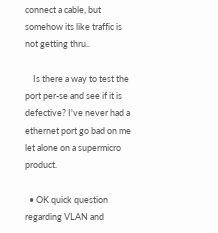connect a cable, but somehow its like traffic is not getting thru..

    Is there a way to test the port per-se and see if it is defective? I've never had a ethernet port go bad on me let alone on a supermicro product.

  • OK quick question regarding VLAN and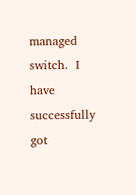managed switch.  I have successfully got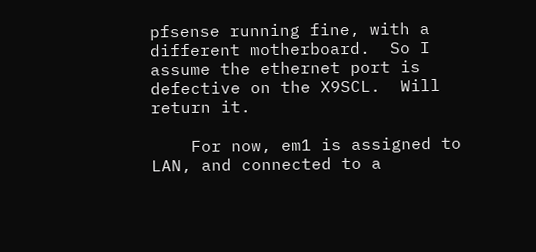pfsense running fine, with a different motherboard.  So I assume the ethernet port is defective on the X9SCL.  Will return it.

    For now, em1 is assigned to LAN, and connected to a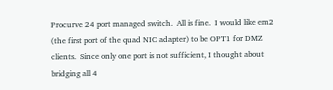Procurve 24 port managed switch.  All is fine.  I would like em2 (the first port of the quad NIC adapter) to be OPT1 for DMZ clients.  Since only one port is not sufficient, I thought about bridging all 4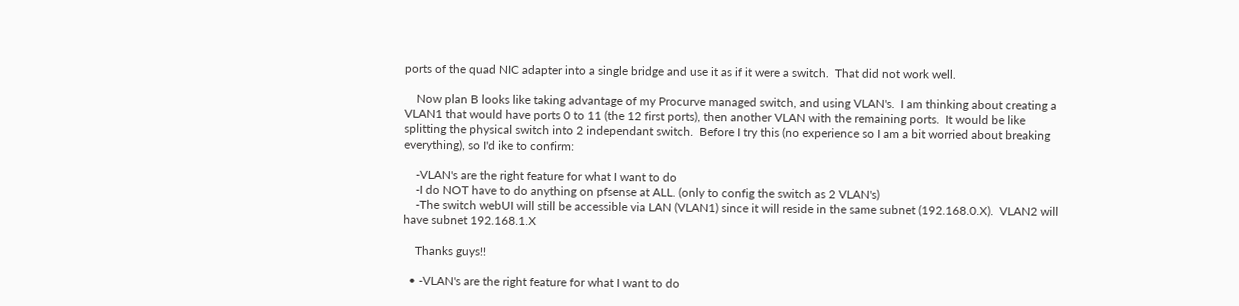ports of the quad NIC adapter into a single bridge and use it as if it were a switch.  That did not work well.

    Now plan B looks like taking advantage of my Procurve managed switch, and using VLAN's.  I am thinking about creating a VLAN1 that would have ports 0 to 11 (the 12 first ports), then another VLAN with the remaining ports.  It would be like splitting the physical switch into 2 independant switch.  Before I try this (no experience so I am a bit worried about breaking everything), so I'd ike to confirm:

    -VLAN's are the right feature for what I want to do
    -I do NOT have to do anything on pfsense at ALL. (only to config the switch as 2 VLAN's)
    -The switch webUI will still be accessible via LAN (VLAN1) since it will reside in the same subnet (192.168.0.X).  VLAN2 will have subnet 192.168.1.X

    Thanks guys!!

  • -VLAN's are the right feature for what I want to do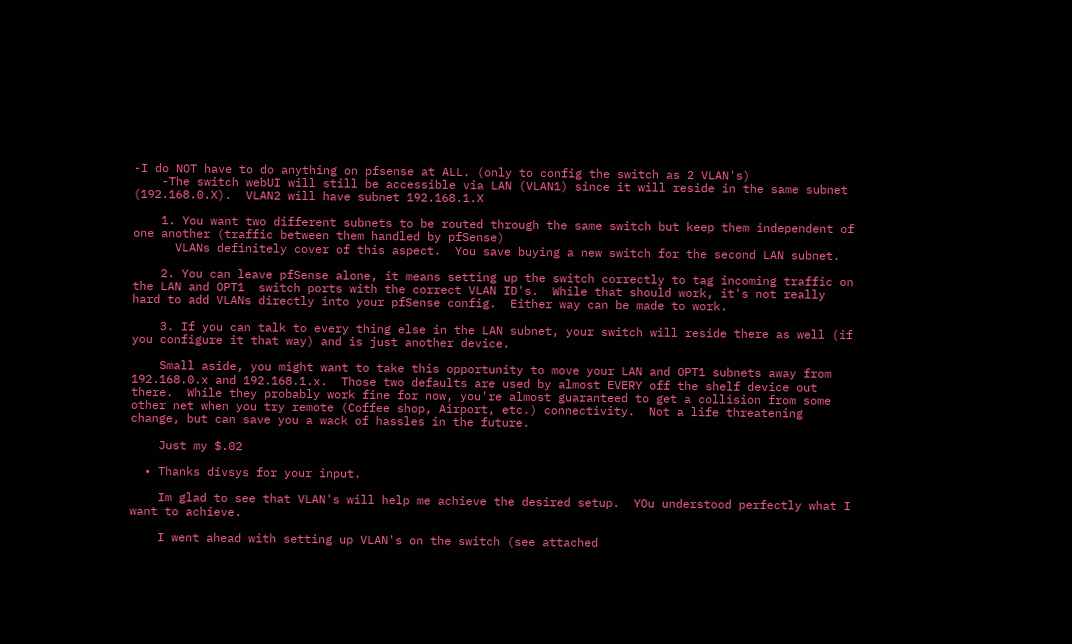-I do NOT have to do anything on pfsense at ALL. (only to config the switch as 2 VLAN's)
    -The switch webUI will still be accessible via LAN (VLAN1) since it will reside in the same subnet (192.168.0.X).  VLAN2 will have subnet 192.168.1.X

    1. You want two different subnets to be routed through the same switch but keep them independent of one another (traffic between them handled by pfSense)
      VLANs definitely cover of this aspect.  You save buying a new switch for the second LAN subnet.

    2. You can leave pfSense alone, it means setting up the switch correctly to tag incoming traffic on the LAN and OPT1  switch ports with the correct VLAN ID's.  While that should work, it's not really hard to add VLANs directly into your pfSense config.  Either way can be made to work.

    3. If you can talk to every thing else in the LAN subnet, your switch will reside there as well (if you configure it that way) and is just another device.

    Small aside, you might want to take this opportunity to move your LAN and OPT1 subnets away from 192.168.0.x and 192.168.1.x.  Those two defaults are used by almost EVERY off the shelf device out there.  While they probably work fine for now, you're almost guaranteed to get a collision from some other net when you try remote (Coffee shop, Airport, etc.) connectivity.  Not a life threatening change, but can save you a wack of hassles in the future.

    Just my $.02

  • Thanks divsys for your input.

    Im glad to see that VLAN's will help me achieve the desired setup.  YOu understood perfectly what I want to achieve.

    I went ahead with setting up VLAN's on the switch (see attached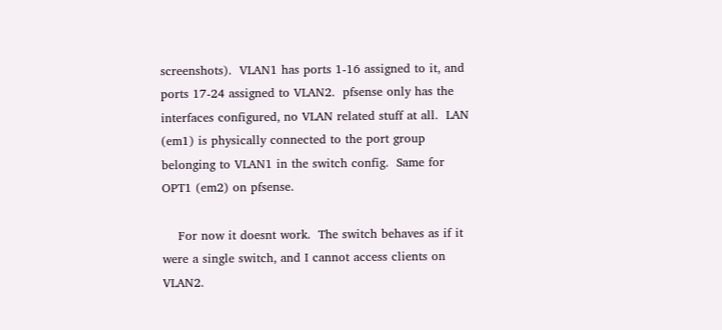screenshots).  VLAN1 has ports 1-16 assigned to it, and ports 17-24 assigned to VLAN2.  pfsense only has the interfaces configured, no VLAN related stuff at all.  LAN (em1) is physically connected to the port group belonging to VLAN1 in the switch config.  Same for OPT1 (em2) on pfsense.

    For now it doesnt work.  The switch behaves as if it were a single switch, and I cannot access clients on VLAN2.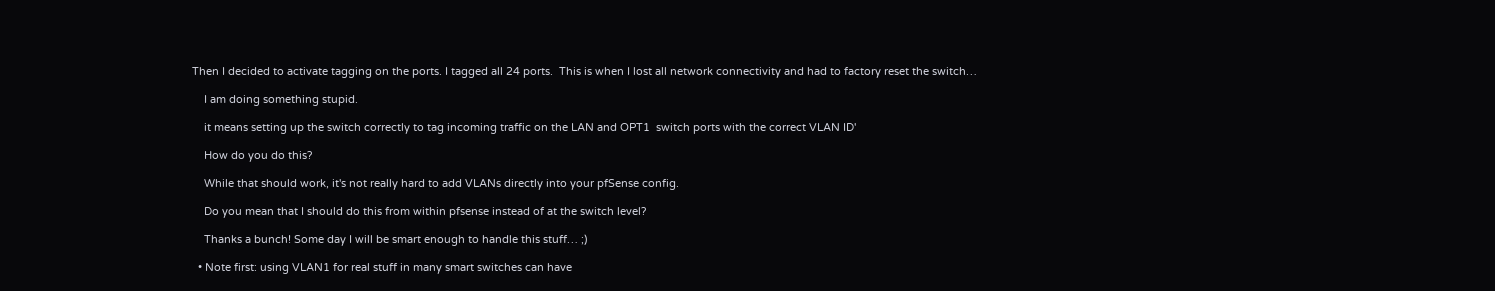Then I decided to activate tagging on the ports. I tagged all 24 ports.  This is when I lost all network connectivity and had to factory reset the switch…

    I am doing something stupid.

    it means setting up the switch correctly to tag incoming traffic on the LAN and OPT1  switch ports with the correct VLAN ID'

    How do you do this?

    While that should work, it's not really hard to add VLANs directly into your pfSense config.

    Do you mean that I should do this from within pfsense instead of at the switch level?

    Thanks a bunch! Some day I will be smart enough to handle this stuff… ;)

  • Note first: using VLAN1 for real stuff in many smart switches can have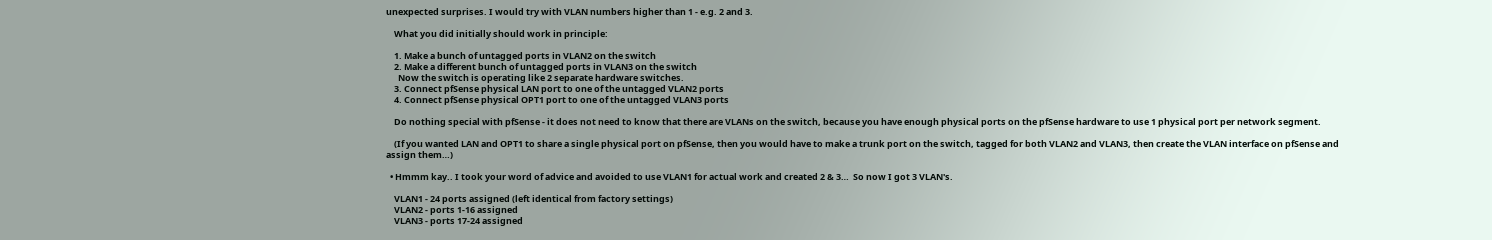unexpected surprises. I would try with VLAN numbers higher than 1 - e.g. 2 and 3.

    What you did initially should work in principle:

    1. Make a bunch of untagged ports in VLAN2 on the switch
    2. Make a different bunch of untagged ports in VLAN3 on the switch
      Now the switch is operating like 2 separate hardware switches.
    3. Connect pfSense physical LAN port to one of the untagged VLAN2 ports
    4. Connect pfSense physical OPT1 port to one of the untagged VLAN3 ports

    Do nothing special with pfSense - it does not need to know that there are VLANs on the switch, because you have enough physical ports on the pfSense hardware to use 1 physical port per network segment.

    (If you wanted LAN and OPT1 to share a single physical port on pfSense, then you would have to make a trunk port on the switch, tagged for both VLAN2 and VLAN3, then create the VLAN interface on pfSense and assign them…)

  • Hmmm kay.. I took your word of advice and avoided to use VLAN1 for actual work and created 2 & 3…  So now I got 3 VLAN's.

    VLAN1 - 24 ports assigned (left identical from factory settings)
    VLAN2 - ports 1-16 assigned
    VLAN3 - ports 17-24 assigned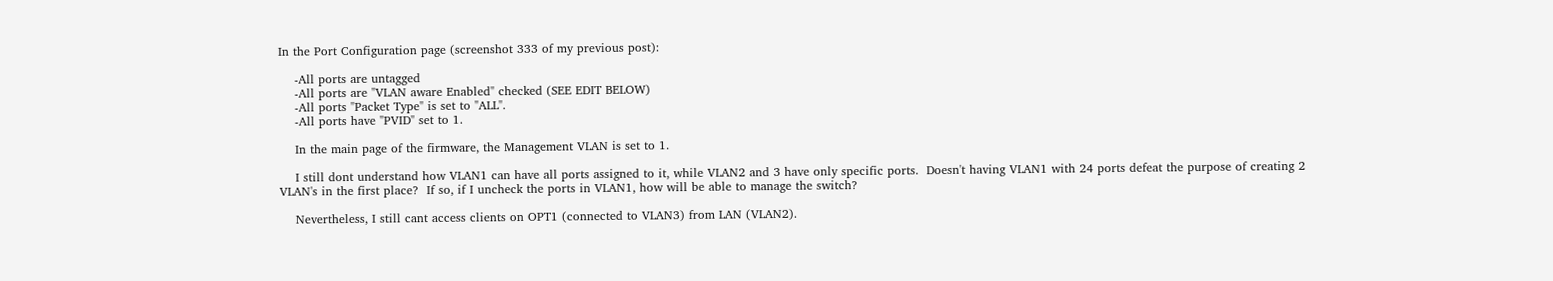In the Port Configuration page (screenshot 333 of my previous post):

    -All ports are untagged
    -All ports are "VLAN aware Enabled" checked (SEE EDIT BELOW)
    -All ports "Packet Type" is set to "ALL".
    -All ports have "PVID" set to 1.

    In the main page of the firmware, the Management VLAN is set to 1.

    I still dont understand how VLAN1 can have all ports assigned to it, while VLAN2 and 3 have only specific ports.  Doesn't having VLAN1 with 24 ports defeat the purpose of creating 2 VLAN's in the first place?  If so, if I uncheck the ports in VLAN1, how will be able to manage the switch?

    Nevertheless, I still cant access clients on OPT1 (connected to VLAN3) from LAN (VLAN2).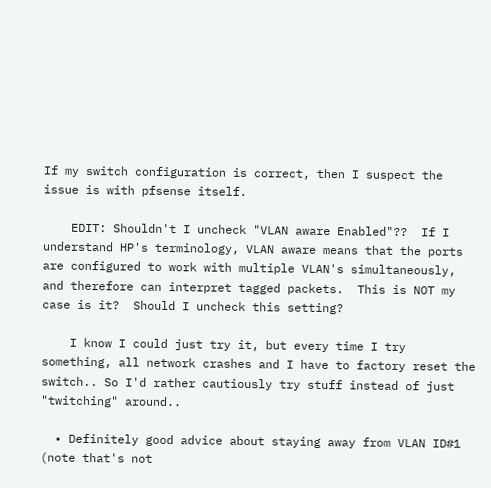If my switch configuration is correct, then I suspect the issue is with pfsense itself.

    EDIT: Shouldn't I uncheck "VLAN aware Enabled"??  If I understand HP's terminology, VLAN aware means that the ports are configured to work with multiple VLAN's simultaneously, and therefore can interpret tagged packets.  This is NOT my case is it?  Should I uncheck this setting?

    I know I could just try it, but every time I try something, all network crashes and I have to factory reset the switch.. So I'd rather cautiously try stuff instead of just "twitching" around..

  • Definitely good advice about staying away from VLAN ID#1 (note that's not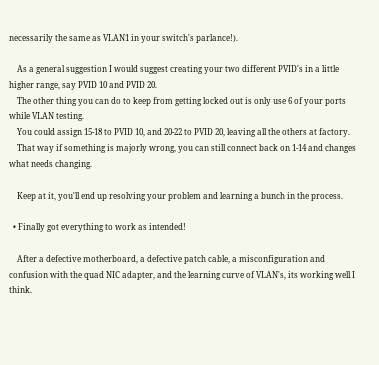necessarily the same as VLAN1 in your switch's parlance!).

    As a general suggestion I would suggest creating your two different PVID's in a little higher range, say PVID 10 and PVID 20.
    The other thing you can do to keep from getting locked out is only use 6 of your ports while VLAN testing.
    You could assign 15-18 to PVID 10, and 20-22 to PVID 20, leaving all the others at factory.
    That way if something is majorly wrong, you can still connect back on 1-14 and changes what needs changing.

    Keep at it, you'll end up resolving your problem and learning a bunch in the process.

  • Finally got everything to work as intended!

    After a defective motherboard, a defective patch cable, a misconfiguration and confusion with the quad NIC adapter, and the learning curve of VLAN's, its working well I think.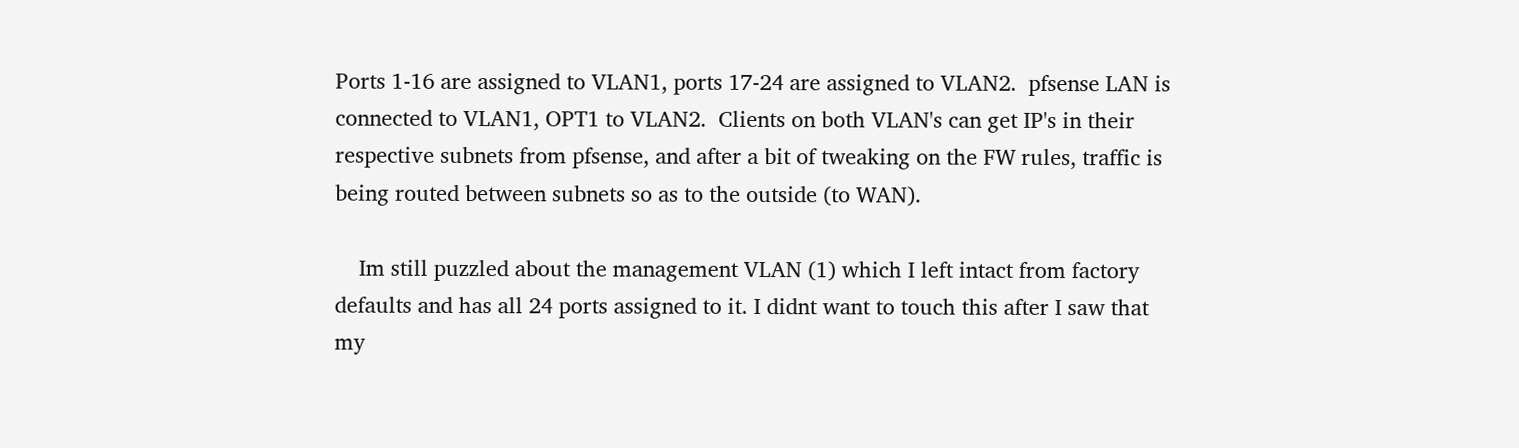Ports 1-16 are assigned to VLAN1, ports 17-24 are assigned to VLAN2.  pfsense LAN is connected to VLAN1, OPT1 to VLAN2.  Clients on both VLAN's can get IP's in their respective subnets from pfsense, and after a bit of tweaking on the FW rules, traffic is being routed between subnets so as to the outside (to WAN).

    Im still puzzled about the management VLAN (1) which I left intact from factory defaults and has all 24 ports assigned to it. I didnt want to touch this after I saw that my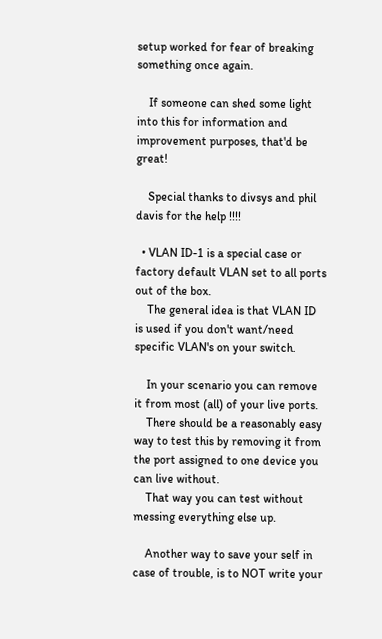setup worked for fear of breaking something once again.

    If someone can shed some light into this for information and improvement purposes, that'd be great!

    Special thanks to divsys and phil davis for the help !!!!

  • VLAN ID-1 is a special case or factory default VLAN set to all ports out of the box.
    The general idea is that VLAN ID is used if you don't want/need specific VLAN's on your switch.

    In your scenario you can remove it from most (all) of your live ports.
    There should be a reasonably easy way to test this by removing it from the port assigned to one device you can live without.
    That way you can test without messing everything else up.

    Another way to save your self in case of trouble, is to NOT write your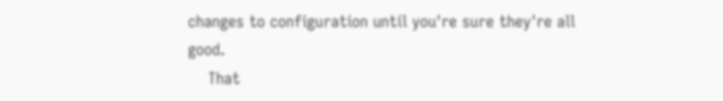changes to configuration until you're sure they're all good.
    That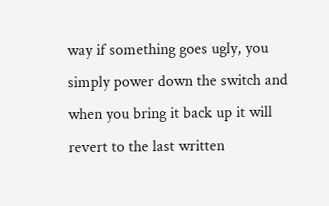way if something goes ugly, you simply power down the switch and when you bring it back up it will revert to the last written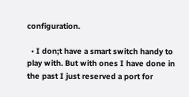configuration.

  • I don;t have a smart switch handy to play with. But with ones I have done in the past I just reserved a port for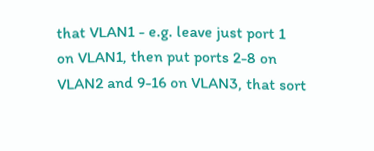that VLAN1 - e.g. leave just port 1 on VLAN1, then put ports 2-8 on VLAN2 and 9-16 on VLAN3, that sort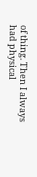of thing. Then I always had physical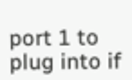port 1 to plug into if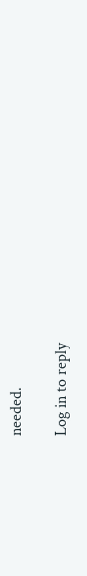needed.

Log in to reply